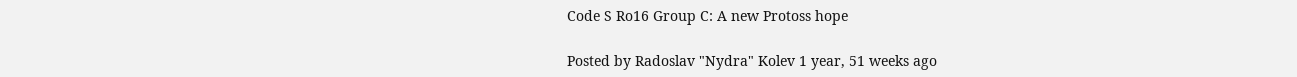Code S Ro16 Group C: A new Protoss hope

Posted by Radoslav "Nydra" Kolev 1 year, 51 weeks ago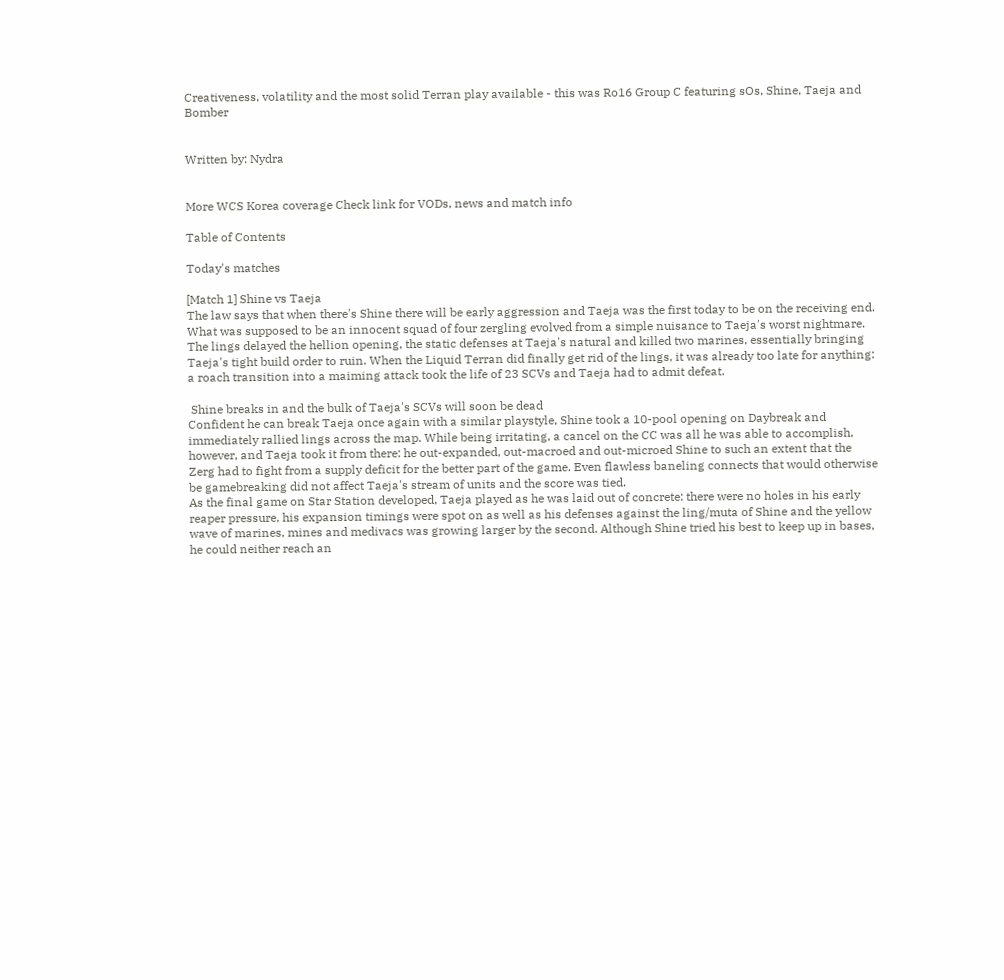Creativeness, volatility and the most solid Terran play available - this was Ro16 Group C featuring sOs, Shine, Taeja and Bomber


Written by: Nydra


More WCS Korea coverage Check link for VODs, news and match info

Table of Contents

Today's matches

[Match 1] Shine vs Taeja
The law says that when there's Shine there will be early aggression and Taeja was the first today to be on the receiving end. What was supposed to be an innocent squad of four zergling evolved from a simple nuisance to Taeja's worst nightmare. The lings delayed the hellion opening, the static defenses at Taeja's natural and killed two marines, essentially bringing Taeja's tight build order to ruin. When the Liquid Terran did finally get rid of the lings, it was already too late for anything: a roach transition into a maiming attack took the life of 23 SCVs and Taeja had to admit defeat.

 Shine breaks in and the bulk of Taeja's SCVs will soon be dead
Confident he can break Taeja once again with a similar playstyle, Shine took a 10-pool opening on Daybreak and immediately rallied lings across the map. While being irritating, a cancel on the CC was all he was able to accomplish, however, and Taeja took it from there: he out-expanded, out-macroed and out-microed Shine to such an extent that the Zerg had to fight from a supply deficit for the better part of the game. Even flawless baneling connects that would otherwise be gamebreaking did not affect Taeja's stream of units and the score was tied.
As the final game on Star Station developed, Taeja played as he was laid out of concrete: there were no holes in his early reaper pressure, his expansion timings were spot on as well as his defenses against the ling/muta of Shine and the yellow wave of marines, mines and medivacs was growing larger by the second. Although Shine tried his best to keep up in bases, he could neither reach an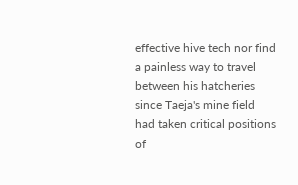effective hive tech nor find a painless way to travel between his hatcheries since Taeja's mine field had taken critical positions of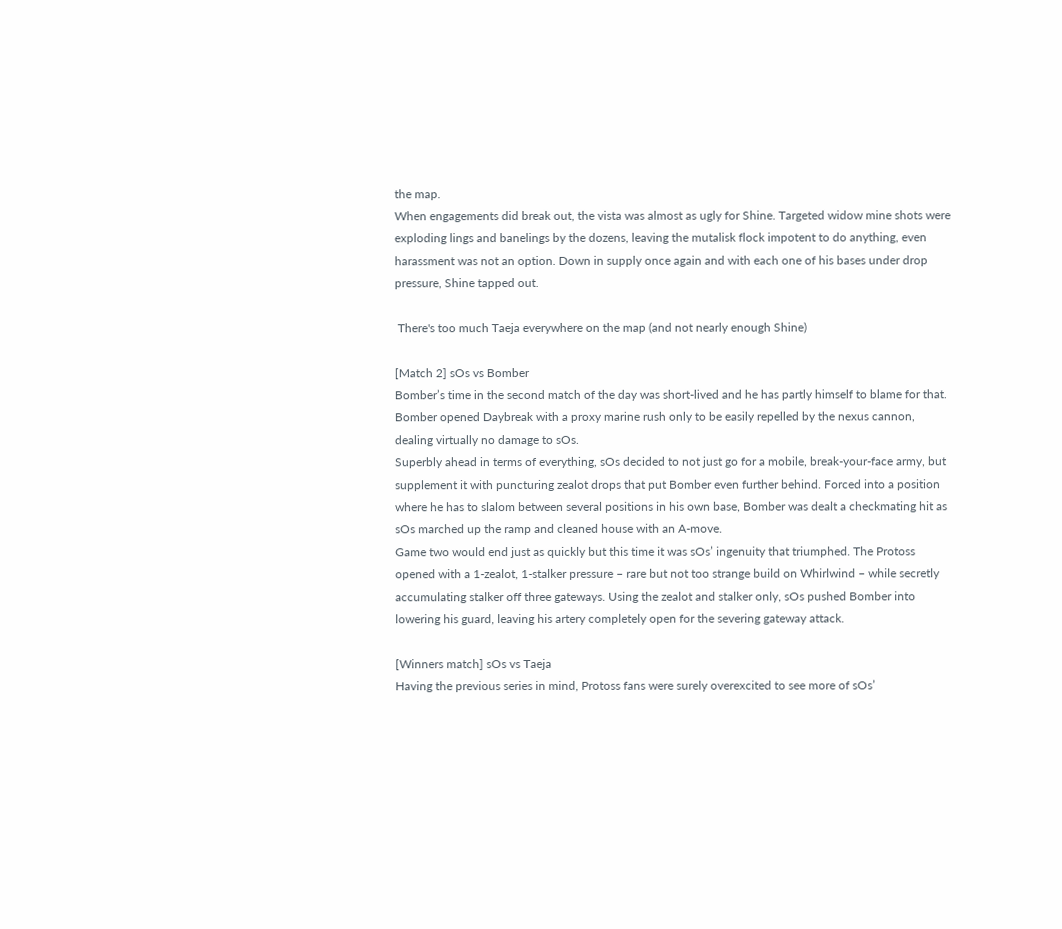the map.
When engagements did break out, the vista was almost as ugly for Shine. Targeted widow mine shots were exploding lings and banelings by the dozens, leaving the mutalisk flock impotent to do anything, even harassment was not an option. Down in supply once again and with each one of his bases under drop pressure, Shine tapped out.

 There's too much Taeja everywhere on the map (and not nearly enough Shine)

[Match 2] sOs vs Bomber
Bomber’s time in the second match of the day was short-lived and he has partly himself to blame for that. Bomber opened Daybreak with a proxy marine rush only to be easily repelled by the nexus cannon, dealing virtually no damage to sOs.
Superbly ahead in terms of everything, sOs decided to not just go for a mobile, break-your-face army, but supplement it with puncturing zealot drops that put Bomber even further behind. Forced into a position where he has to slalom between several positions in his own base, Bomber was dealt a checkmating hit as sOs marched up the ramp and cleaned house with an A-move.
Game two would end just as quickly but this time it was sOs’ ingenuity that triumphed. The Protoss opened with a 1-zealot, 1-stalker pressure – rare but not too strange build on Whirlwind – while secretly accumulating stalker off three gateways. Using the zealot and stalker only, sOs pushed Bomber into lowering his guard, leaving his artery completely open for the severing gateway attack.

[Winners match] sOs vs Taeja
Having the previous series in mind, Protoss fans were surely overexcited to see more of sOs’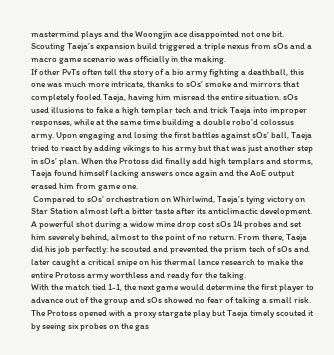mastermind plays and the Woongjin ace disappointed not one bit. Scouting Taeja’s expansion build triggered a triple nexus from sOs and a macro game scenario was officially in the making.
If other PvTs often tell the story of a bio army fighting a deathball, this one was much more intricate, thanks to sOs’ smoke and mirrors that completely fooled Taeja, having him misread the entire situation. sOs used illusions to fake a high templar tech and trick Taeja into improper responses, while at the same time building a double robo’d colossus army. Upon engaging and losing the first battles against sOs’ ball, Taeja tried to react by adding vikings to his army but that was just another step in sOs’ plan. When the Protoss did finally add high templars and storms, Taeja found himself lacking answers once again and the AoE output erased him from game one.
 Compared to sOs’ orchestration on Whirlwind, Taeja’s tying victory on Star Station almost left a bitter taste after its anticlimactic development. A powerful shot during a widow mine drop cost sOs 14 probes and set him severely behind, almost to the point of no return. From there, Taeja did his job perfectly: he scouted and prevented the prism tech of sOs and later caught a critical snipe on his thermal lance research to make the entire Protoss army worthless and ready for the taking.
With the match tied 1-1, the next game would determine the first player to advance out of the group and sOs showed no fear of taking a small risk. The Protoss opened with a proxy stargate play but Taeja timely scouted it by seeing six probes on the gas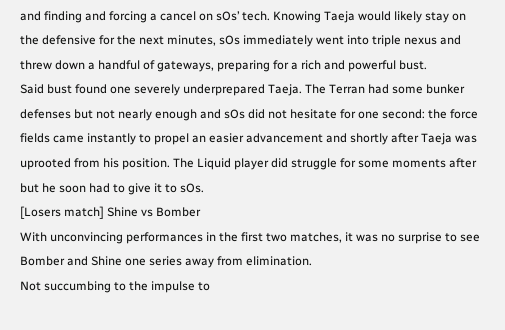and finding and forcing a cancel on sOs’ tech. Knowing Taeja would likely stay on the defensive for the next minutes, sOs immediately went into triple nexus and threw down a handful of gateways, preparing for a rich and powerful bust.
Said bust found one severely underprepared Taeja. The Terran had some bunker defenses but not nearly enough and sOs did not hesitate for one second: the force fields came instantly to propel an easier advancement and shortly after Taeja was uprooted from his position. The Liquid player did struggle for some moments after but he soon had to give it to sOs.
[Losers match] Shine vs Bomber
With unconvincing performances in the first two matches, it was no surprise to see Bomber and Shine one series away from elimination.
Not succumbing to the impulse to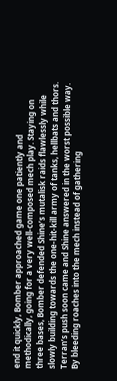end it quickly, Bomber approached game one patiently and methodically, going for a very well-composed mech play. Staying on three bases, Bomber defended Shine’s mutalisk raids flawlessly while slowly building towards the one-hit-kill army of tanks, hellbats and thors.
Terran’s push soon came and Shine answered in the worst possible way. By bleeding roaches into the mech instead of gathering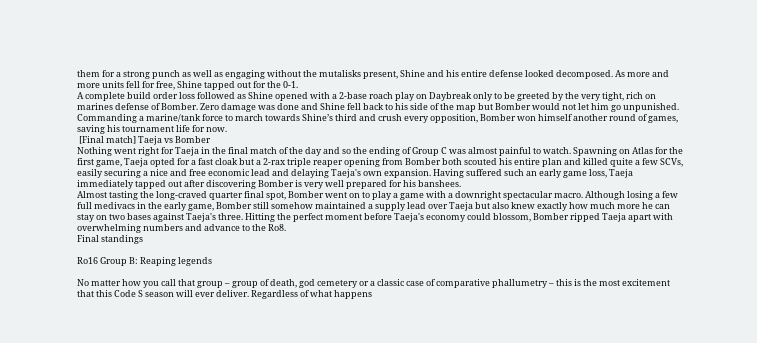them for a strong punch as well as engaging without the mutalisks present, Shine and his entire defense looked decomposed. As more and more units fell for free, Shine tapped out for the 0-1.
A complete build order loss followed as Shine opened with a 2-base roach play on Daybreak only to be greeted by the very tight, rich on marines defense of Bomber. Zero damage was done and Shine fell back to his side of the map but Bomber would not let him go unpunished. Commanding a marine/tank force to march towards Shine’s third and crush every opposition, Bomber won himself another round of games, saving his tournament life for now.
 [Final match] Taeja vs Bomber
Nothing went right for Taeja in the final match of the day and so the ending of Group C was almost painful to watch. Spawning on Atlas for the first game, Taeja opted for a fast cloak but a 2-rax triple reaper opening from Bomber both scouted his entire plan and killed quite a few SCVs, easily securing a nice and free economic lead and delaying Taeja's own expansion. Having suffered such an early game loss, Taeja immediately tapped out after discovering Bomber is very well prepared for his banshees.
Almost tasting the long-craved quarter final spot, Bomber went on to play a game with a downright spectacular macro. Although losing a few full medivacs in the early game, Bomber still somehow maintained a supply lead over Taeja but also knew exactly how much more he can stay on two bases against Taeja's three. Hitting the perfect moment before Taeja's economy could blossom, Bomber ripped Taeja apart with overwhelming numbers and advance to the Ro8.
Final standings

Ro16 Group B: Reaping legends

No matter how you call that group – group of death, god cemetery or a classic case of comparative phallumetry – this is the most excitement that this Code S season will ever deliver. Regardless of what happens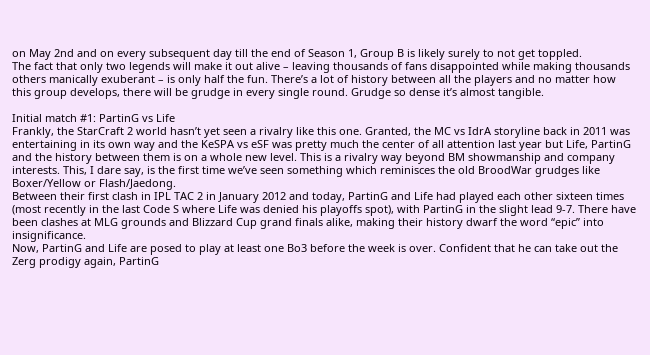on May 2nd and on every subsequent day till the end of Season 1, Group B is likely surely to not get toppled.
The fact that only two legends will make it out alive – leaving thousands of fans disappointed while making thousands others manically exuberant – is only half the fun. There’s a lot of history between all the players and no matter how this group develops, there will be grudge in every single round. Grudge so dense it’s almost tangible.

Initial match #1: PartinG vs Life
Frankly, the StarCraft 2 world hasn’t yet seen a rivalry like this one. Granted, the MC vs IdrA storyline back in 2011 was entertaining in its own way and the KeSPA vs eSF was pretty much the center of all attention last year but Life, PartinG and the history between them is on a whole new level. This is a rivalry way beyond BM showmanship and company interests. This, I dare say, is the first time we’ve seen something which reminisces the old BroodWar grudges like Boxer/Yellow or Flash/Jaedong.
Between their first clash in IPL TAC 2 in January 2012 and today, PartinG and Life had played each other sixteen times (most recently in the last Code S where Life was denied his playoffs spot), with PartinG in the slight lead 9-7. There have been clashes at MLG grounds and Blizzard Cup grand finals alike, making their history dwarf the word “epic” into insignificance.
Now, PartinG and Life are posed to play at least one Bo3 before the week is over. Confident that he can take out the Zerg prodigy again, PartinG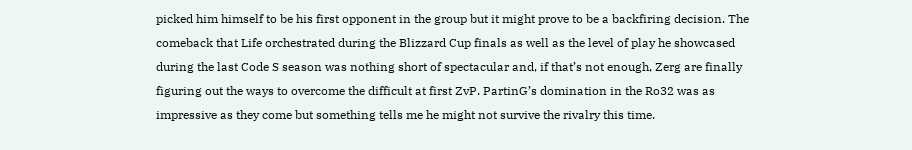picked him himself to be his first opponent in the group but it might prove to be a backfiring decision. The comeback that Life orchestrated during the Blizzard Cup finals as well as the level of play he showcased during the last Code S season was nothing short of spectacular and, if that’s not enough, Zerg are finally figuring out the ways to overcome the difficult at first ZvP. PartinG’s domination in the Ro32 was as impressive as they come but something tells me he might not survive the rivalry this time.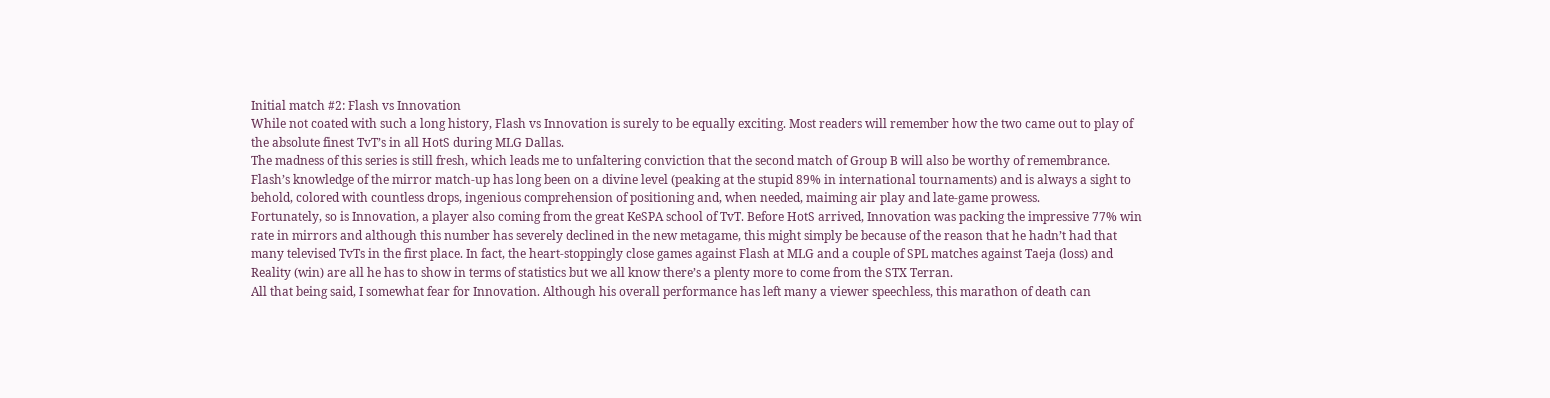Initial match #2: Flash vs Innovation
While not coated with such a long history, Flash vs Innovation is surely to be equally exciting. Most readers will remember how the two came out to play of the absolute finest TvT’s in all HotS during MLG Dallas.
The madness of this series is still fresh, which leads me to unfaltering conviction that the second match of Group B will also be worthy of remembrance. Flash’s knowledge of the mirror match-up has long been on a divine level (peaking at the stupid 89% in international tournaments) and is always a sight to behold, colored with countless drops, ingenious comprehension of positioning and, when needed, maiming air play and late-game prowess.
Fortunately, so is Innovation, a player also coming from the great KeSPA school of TvT. Before HotS arrived, Innovation was packing the impressive 77% win rate in mirrors and although this number has severely declined in the new metagame, this might simply be because of the reason that he hadn’t had that many televised TvTs in the first place. In fact, the heart-stoppingly close games against Flash at MLG and a couple of SPL matches against Taeja (loss) and Reality (win) are all he has to show in terms of statistics but we all know there’s a plenty more to come from the STX Terran.
All that being said, I somewhat fear for Innovation. Although his overall performance has left many a viewer speechless, this marathon of death can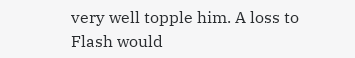very well topple him. A loss to Flash would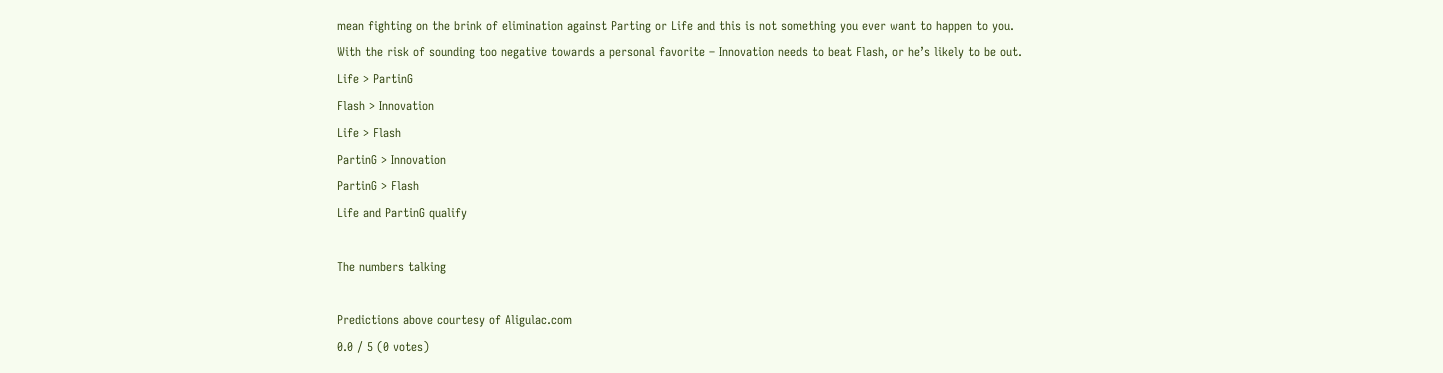mean fighting on the brink of elimination against Parting or Life and this is not something you ever want to happen to you.
With the risk of sounding too negative towards a personal favorite – Innovation needs to beat Flash, or he’s likely to be out.
Life > PartinG
Flash > Innovation
Life > Flash
PartinG > Innovation
PartinG > Flash
Life and PartinG qualify

The numbers talking

Predictions above courtesy of Aligulac.com
0.0 / 5 (0 votes)